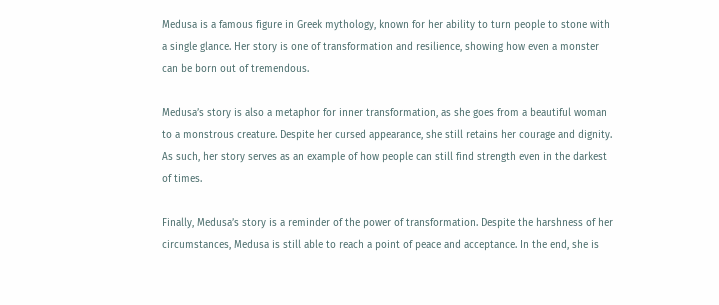Medusa is a famous figure in Greek mythology, known for her ability to turn people to stone with a single glance. Her story is one of transformation and resilience, showing how even a monster can be born out of tremendous.

Medusa’s story is also a metaphor for inner transformation, as she goes from a beautiful woman to a monstrous creature. Despite her cursed appearance, she still retains her courage and dignity. As such, her story serves as an example of how people can still find strength even in the darkest of times.

Finally, Medusa’s story is a reminder of the power of transformation. Despite the harshness of her circumstances, Medusa is still able to reach a point of peace and acceptance. In the end, she is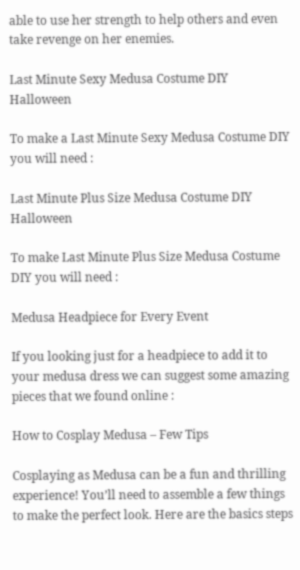able to use her strength to help others and even take revenge on her enemies.

Last Minute Sexy Medusa Costume DIY Halloween

To make a Last Minute Sexy Medusa Costume DIY you will need :

Last Minute Plus Size Medusa Costume DIY Halloween

To make Last Minute Plus Size Medusa Costume DIY you will need :

Medusa Headpiece for Every Event

If you looking just for a headpiece to add it to your medusa dress we can suggest some amazing pieces that we found online :

How to Cosplay Medusa – Few Tips

Cosplaying as Medusa can be a fun and thrilling experience! You’ll need to assemble a few things to make the perfect look. Here are the basics steps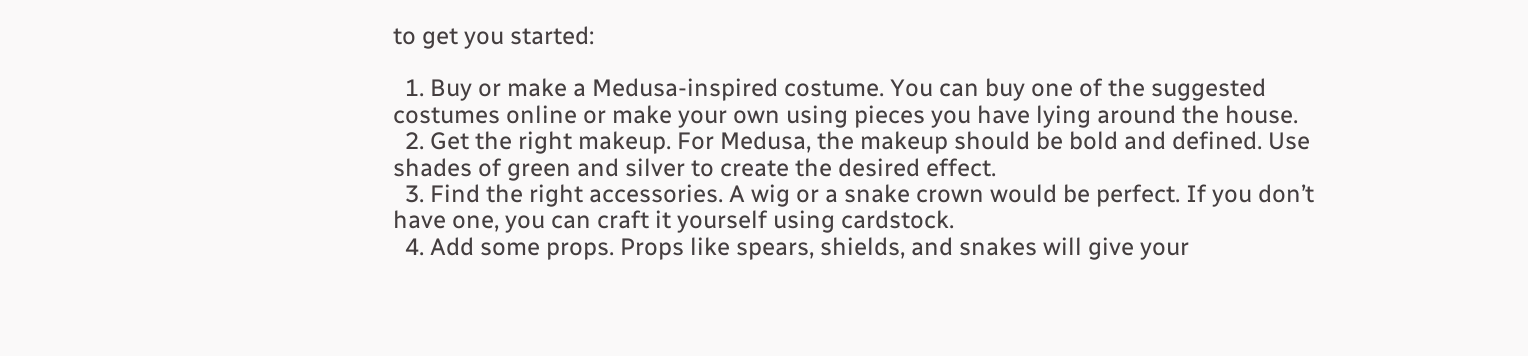to get you started:

  1. Buy or make a Medusa-inspired costume. You can buy one of the suggested costumes online or make your own using pieces you have lying around the house.
  2. Get the right makeup. For Medusa, the makeup should be bold and defined. Use shades of green and silver to create the desired effect.
  3. Find the right accessories. A wig or a snake crown would be perfect. If you don’t have one, you can craft it yourself using cardstock.
  4. Add some props. Props like spears, shields, and snakes will give your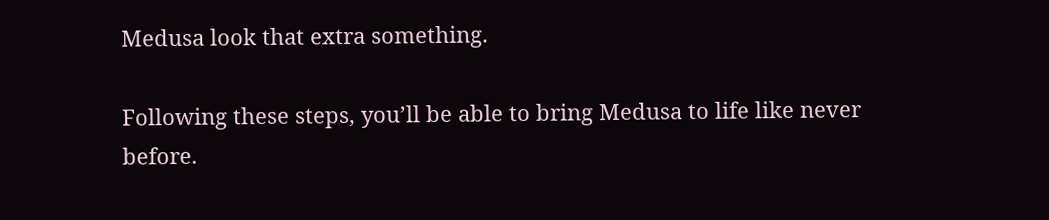Medusa look that extra something.

Following these steps, you’ll be able to bring Medusa to life like never before.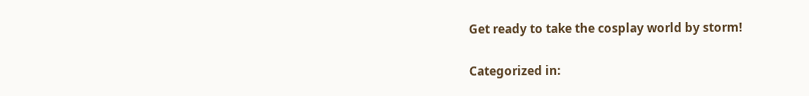Get ready to take the cosplay world by storm!

Categorized in: